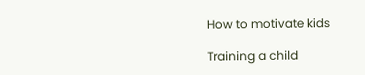How to motivate kids

Training a child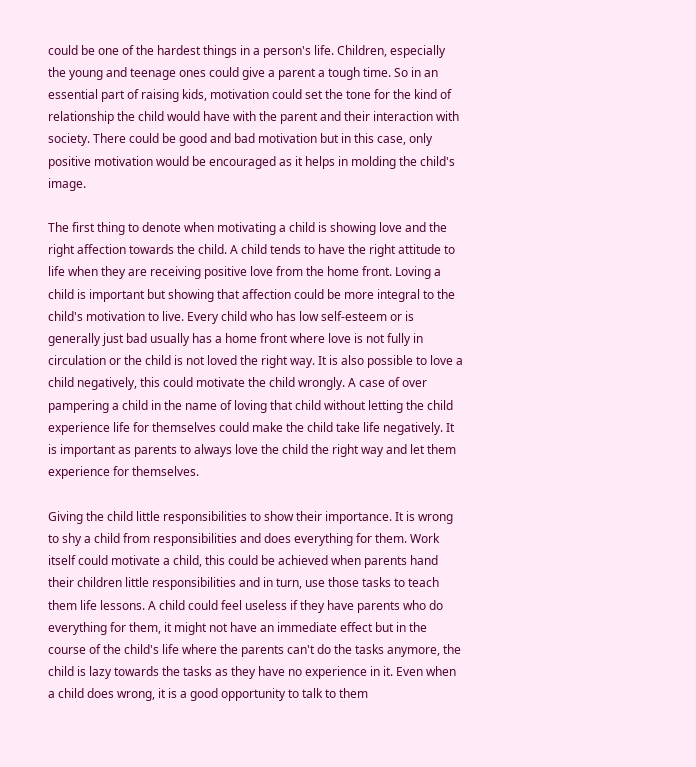could be one of the hardest things in a person's life. Children, especially the young and teenage ones could give a parent a tough time. So in an essential part of raising kids, motivation could set the tone for the kind of relationship the child would have with the parent and their interaction with society. There could be good and bad motivation but in this case, only positive motivation would be encouraged as it helps in molding the child's image.

The first thing to denote when motivating a child is showing love and the right affection towards the child. A child tends to have the right attitude to life when they are receiving positive love from the home front. Loving a child is important but showing that affection could be more integral to the child's motivation to live. Every child who has low self-esteem or is generally just bad usually has a home front where love is not fully in circulation or the child is not loved the right way. It is also possible to love a child negatively, this could motivate the child wrongly. A case of over pampering a child in the name of loving that child without letting the child experience life for themselves could make the child take life negatively. It is important as parents to always love the child the right way and let them experience for themselves.

Giving the child little responsibilities to show their importance. It is wrong to shy a child from responsibilities and does everything for them. Work itself could motivate a child, this could be achieved when parents hand their children little responsibilities and in turn, use those tasks to teach them life lessons. A child could feel useless if they have parents who do everything for them, it might not have an immediate effect but in the course of the child's life where the parents can't do the tasks anymore, the child is lazy towards the tasks as they have no experience in it. Even when a child does wrong, it is a good opportunity to talk to them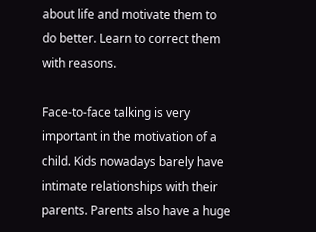about life and motivate them to do better. Learn to correct them with reasons.

Face-to-face talking is very important in the motivation of a child. Kids nowadays barely have intimate relationships with their parents. Parents also have a huge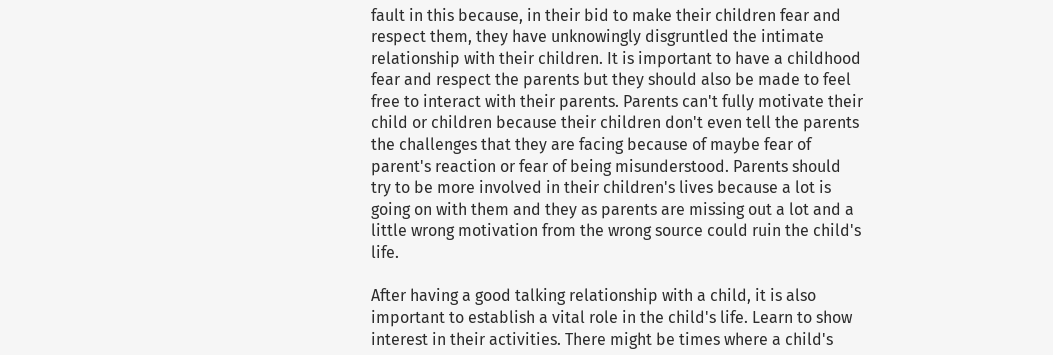fault in this because, in their bid to make their children fear and respect them, they have unknowingly disgruntled the intimate relationship with their children. It is important to have a childhood fear and respect the parents but they should also be made to feel free to interact with their parents. Parents can't fully motivate their child or children because their children don't even tell the parents the challenges that they are facing because of maybe fear of parent's reaction or fear of being misunderstood. Parents should try to be more involved in their children's lives because a lot is going on with them and they as parents are missing out a lot and a little wrong motivation from the wrong source could ruin the child's life.

After having a good talking relationship with a child, it is also important to establish a vital role in the child's life. Learn to show interest in their activities. There might be times where a child's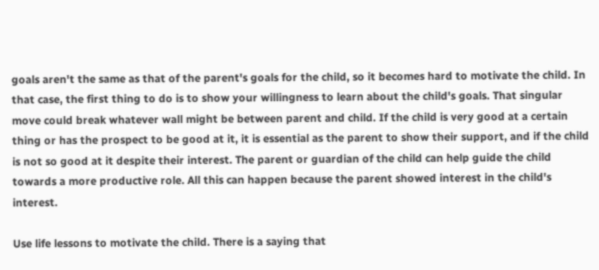goals aren't the same as that of the parent's goals for the child, so it becomes hard to motivate the child. In that case, the first thing to do is to show your willingness to learn about the child's goals. That singular move could break whatever wall might be between parent and child. If the child is very good at a certain thing or has the prospect to be good at it, it is essential as the parent to show their support, and if the child is not so good at it despite their interest. The parent or guardian of the child can help guide the child towards a more productive role. All this can happen because the parent showed interest in the child's interest.

Use life lessons to motivate the child. There is a saying that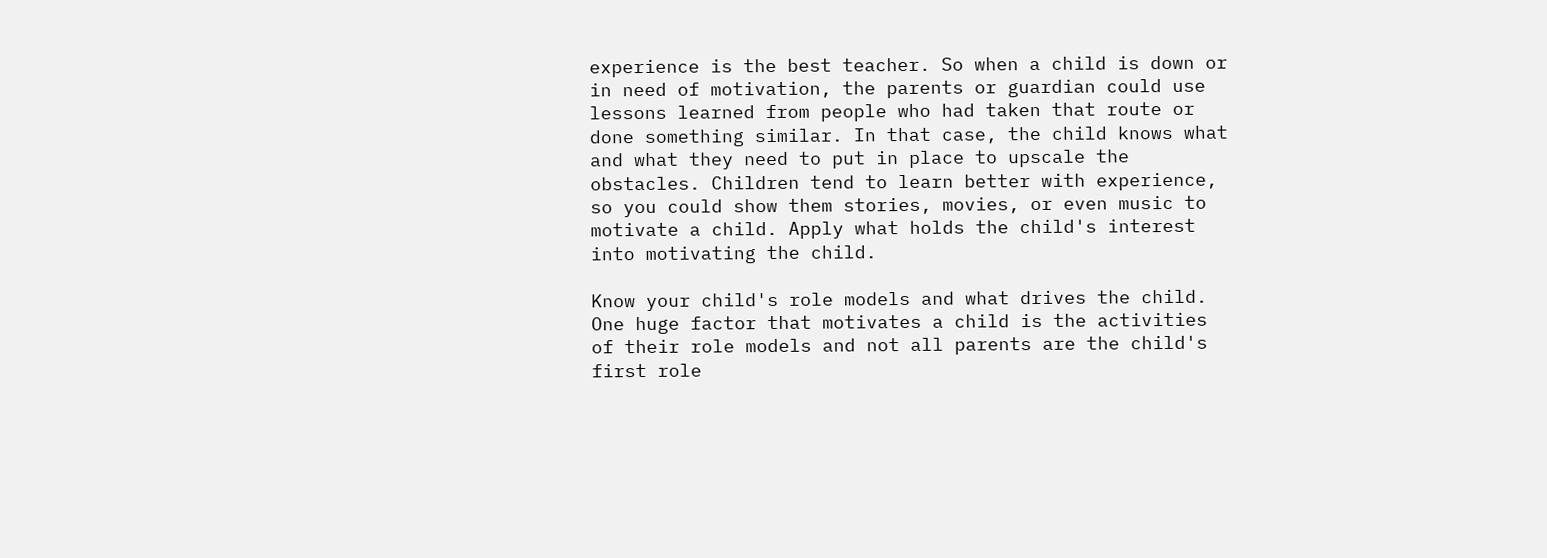experience is the best teacher. So when a child is down or in need of motivation, the parents or guardian could use lessons learned from people who had taken that route or done something similar. In that case, the child knows what and what they need to put in place to upscale the obstacles. Children tend to learn better with experience, so you could show them stories, movies, or even music to motivate a child. Apply what holds the child's interest into motivating the child.

Know your child's role models and what drives the child. One huge factor that motivates a child is the activities of their role models and not all parents are the child's first role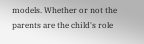models. Whether or not the parents are the child's role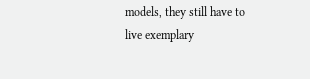models, they still have to live exemplary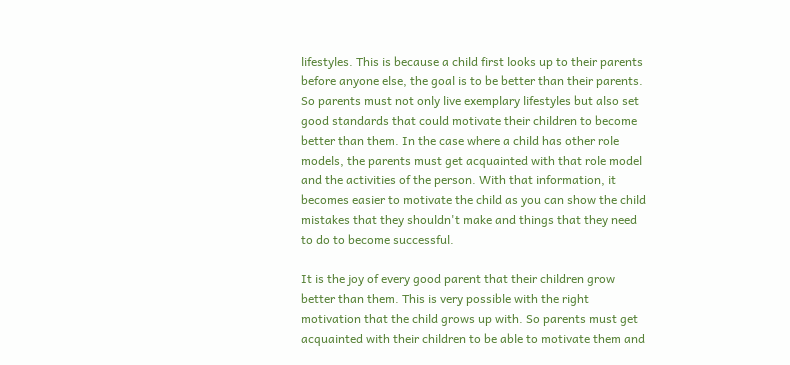lifestyles. This is because a child first looks up to their parents before anyone else, the goal is to be better than their parents. So parents must not only live exemplary lifestyles but also set good standards that could motivate their children to become better than them. In the case where a child has other role models, the parents must get acquainted with that role model and the activities of the person. With that information, it becomes easier to motivate the child as you can show the child mistakes that they shouldn't make and things that they need to do to become successful.

It is the joy of every good parent that their children grow better than them. This is very possible with the right motivation that the child grows up with. So parents must get acquainted with their children to be able to motivate them and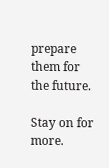prepare them for the future.

Stay on for more.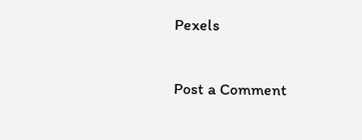Pexels

Post a Comment